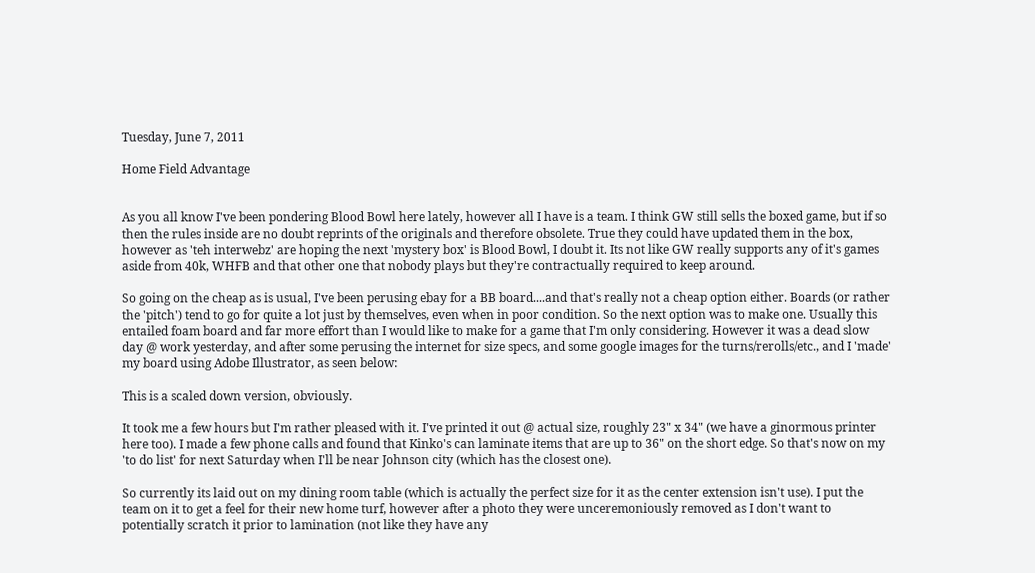Tuesday, June 7, 2011

Home Field Advantage


As you all know I've been pondering Blood Bowl here lately, however all I have is a team. I think GW still sells the boxed game, but if so then the rules inside are no doubt reprints of the originals and therefore obsolete. True they could have updated them in the box, however as 'teh interwebz' are hoping the next 'mystery box' is Blood Bowl, I doubt it. Its not like GW really supports any of it's games aside from 40k, WHFB and that other one that nobody plays but they're contractually required to keep around.

So going on the cheap as is usual, I've been perusing ebay for a BB board....and that's really not a cheap option either. Boards (or rather the 'pitch') tend to go for quite a lot just by themselves, even when in poor condition. So the next option was to make one. Usually this entailed foam board and far more effort than I would like to make for a game that I'm only considering. However it was a dead slow day @ work yesterday, and after some perusing the internet for size specs, and some google images for the turns/rerolls/etc., and I 'made' my board using Adobe Illustrator, as seen below:

This is a scaled down version, obviously.

It took me a few hours but I'm rather pleased with it. I've printed it out @ actual size, roughly 23" x 34" (we have a ginormous printer here too). I made a few phone calls and found that Kinko's can laminate items that are up to 36" on the short edge. So that's now on my 'to do list' for next Saturday when I'll be near Johnson city (which has the closest one).

So currently its laid out on my dining room table (which is actually the perfect size for it as the center extension isn't use). I put the team on it to get a feel for their new home turf, however after a photo they were unceremoniously removed as I don't want to potentially scratch it prior to lamination (not like they have any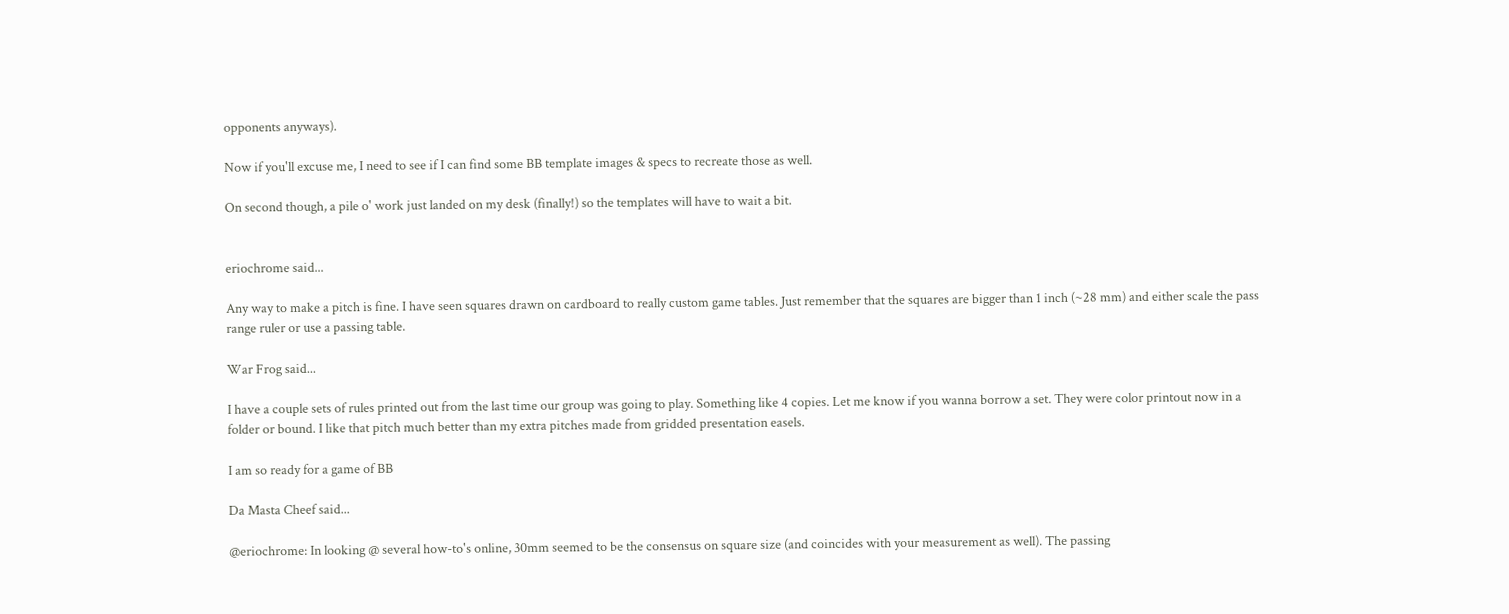opponents anyways).

Now if you'll excuse me, I need to see if I can find some BB template images & specs to recreate those as well.

On second though, a pile o' work just landed on my desk (finally!) so the templates will have to wait a bit.


eriochrome said...

Any way to make a pitch is fine. I have seen squares drawn on cardboard to really custom game tables. Just remember that the squares are bigger than 1 inch (~28 mm) and either scale the pass range ruler or use a passing table.

War Frog said...

I have a couple sets of rules printed out from the last time our group was going to play. Something like 4 copies. Let me know if you wanna borrow a set. They were color printout now in a folder or bound. I like that pitch much better than my extra pitches made from gridded presentation easels.

I am so ready for a game of BB

Da Masta Cheef said...

@eriochrome: In looking @ several how-to's online, 30mm seemed to be the consensus on square size (and coincides with your measurement as well). The passing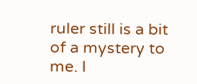ruler still is a bit of a mystery to me. I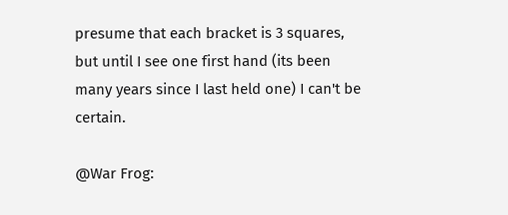presume that each bracket is 3 squares, but until I see one first hand (its been many years since I last held one) I can't be certain.

@War Frog: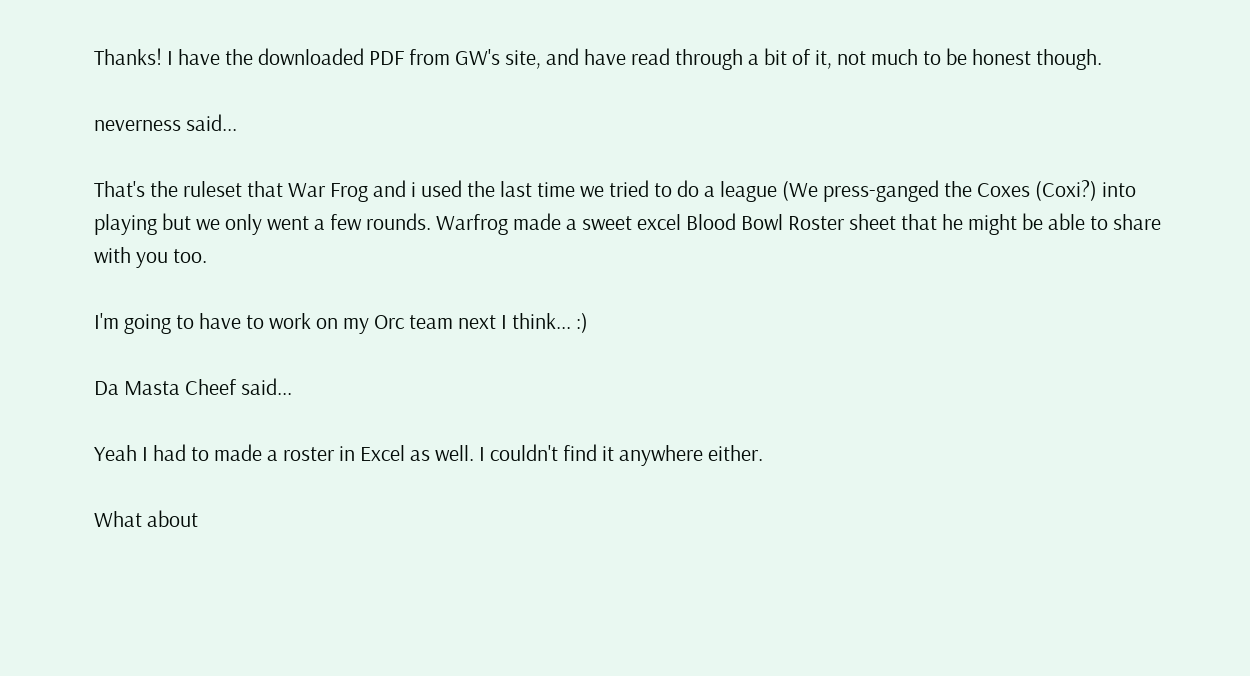Thanks! I have the downloaded PDF from GW's site, and have read through a bit of it, not much to be honest though.

neverness said...

That's the ruleset that War Frog and i used the last time we tried to do a league (We press-ganged the Coxes (Coxi?) into playing but we only went a few rounds. Warfrog made a sweet excel Blood Bowl Roster sheet that he might be able to share with you too.

I'm going to have to work on my Orc team next I think... :)

Da Masta Cheef said...

Yeah I had to made a roster in Excel as well. I couldn't find it anywhere either.

What about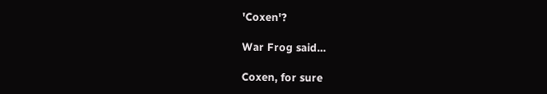'Coxen'?

War Frog said...

Coxen, for sure